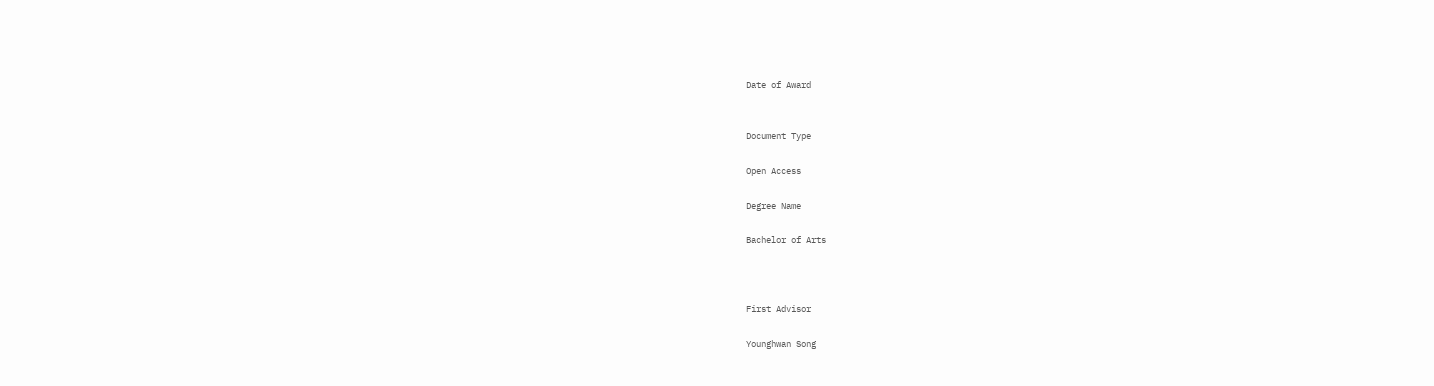Date of Award


Document Type

Open Access

Degree Name

Bachelor of Arts



First Advisor

Younghwan Song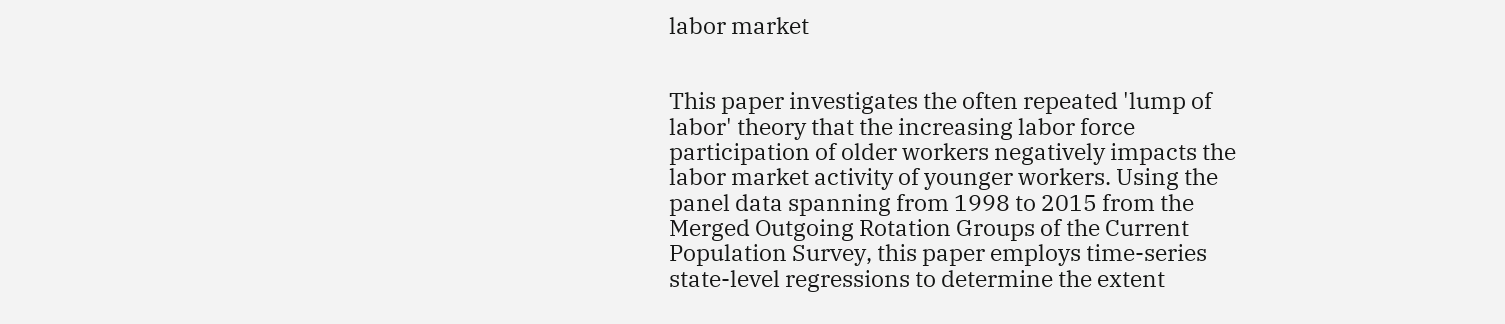labor market


This paper investigates the often repeated 'lump of labor' theory that the increasing labor force participation of older workers negatively impacts the labor market activity of younger workers. Using the panel data spanning from 1998 to 2015 from the Merged Outgoing Rotation Groups of the Current Population Survey, this paper employs time-series state-level regressions to determine the extent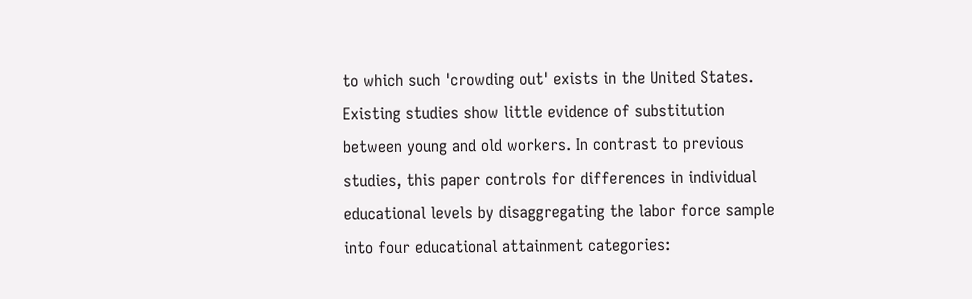to which such 'crowding out' exists in the United States. Existing studies show little evidence of substitution between young and old workers. In contrast to previous studies, this paper controls for differences in individual educational levels by disaggregating the labor force sample into four educational attainment categories: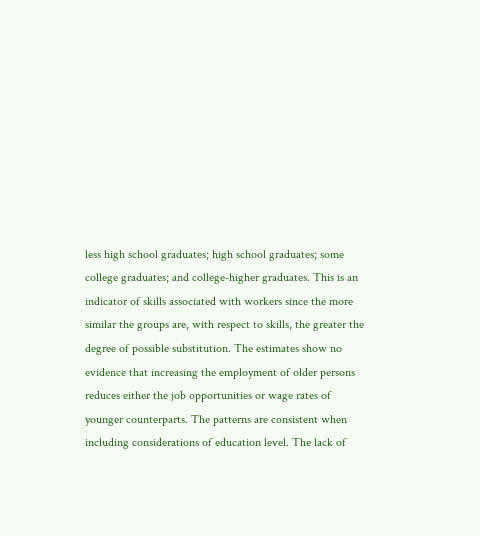less high school graduates; high school graduates; some college graduates; and college-higher graduates. This is an indicator of skills associated with workers since the more similar the groups are, with respect to skills, the greater the degree of possible substitution. The estimates show no evidence that increasing the employment of older persons reduces either the job opportunities or wage rates of younger counterparts. The patterns are consistent when including considerations of education level. The lack of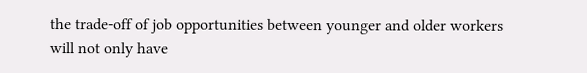the trade-off of job opportunities between younger and older workers will not only have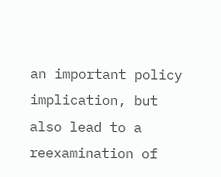an important policy implication, but also lead to a reexamination of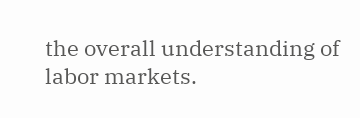the overall understanding of labor markets.